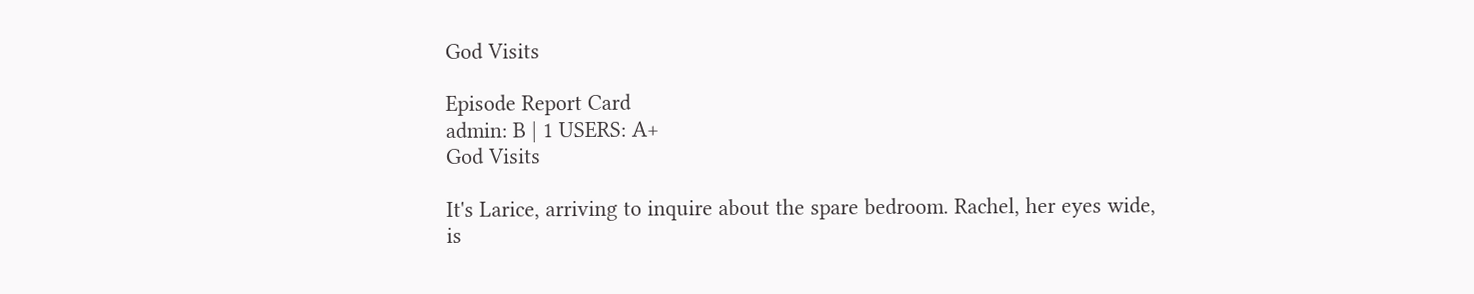God Visits

Episode Report Card
admin: B | 1 USERS: A+
God Visits

It's Larice, arriving to inquire about the spare bedroom. Rachel, her eyes wide, is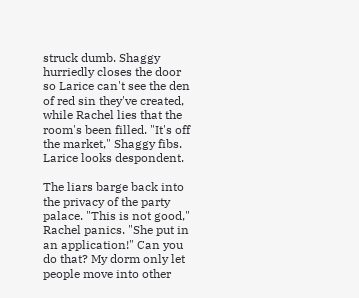struck dumb. Shaggy hurriedly closes the door so Larice can't see the den of red sin they've created, while Rachel lies that the room's been filled. "It's off the market," Shaggy fibs. Larice looks despondent.

The liars barge back into the privacy of the party palace. "This is not good," Rachel panics. "She put in an application!" Can you do that? My dorm only let people move into other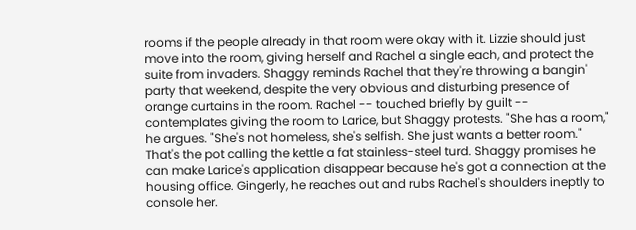rooms if the people already in that room were okay with it. Lizzie should just move into the room, giving herself and Rachel a single each, and protect the suite from invaders. Shaggy reminds Rachel that they're throwing a bangin' party that weekend, despite the very obvious and disturbing presence of orange curtains in the room. Rachel -- touched briefly by guilt -- contemplates giving the room to Larice, but Shaggy protests. "She has a room," he argues. "She's not homeless, she's selfish. She just wants a better room." That's the pot calling the kettle a fat stainless-steel turd. Shaggy promises he can make Larice's application disappear because he's got a connection at the housing office. Gingerly, he reaches out and rubs Rachel's shoulders ineptly to console her.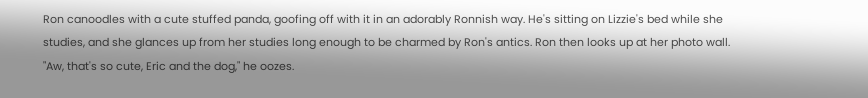Ron canoodles with a cute stuffed panda, goofing off with it in an adorably Ronnish way. He's sitting on Lizzie's bed while she studies, and she glances up from her studies long enough to be charmed by Ron's antics. Ron then looks up at her photo wall. "Aw, that's so cute, Eric and the dog," he oozes.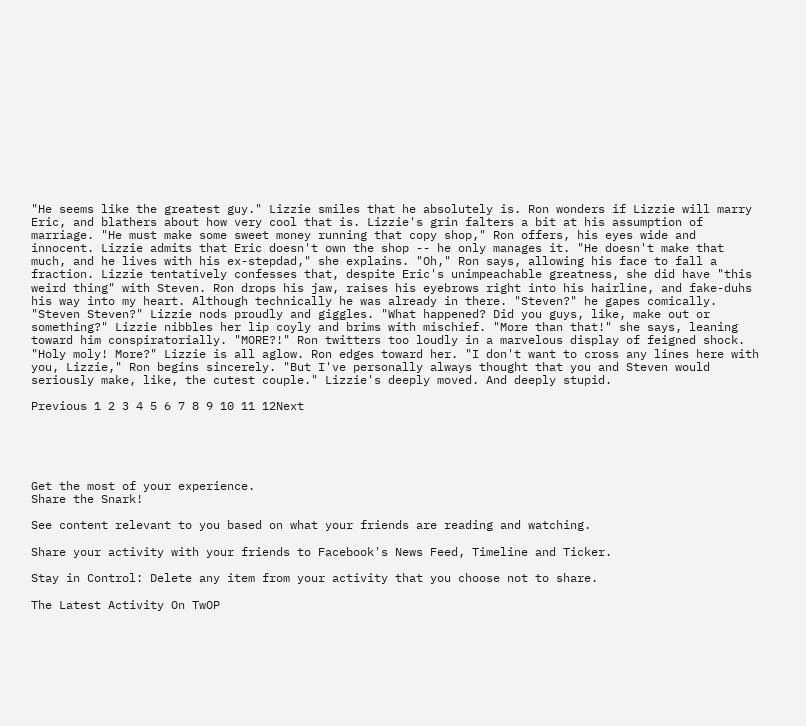"He seems like the greatest guy." Lizzie smiles that he absolutely is. Ron wonders if Lizzie will marry Eric, and blathers about how very cool that is. Lizzie's grin falters a bit at his assumption of marriage. "He must make some sweet money running that copy shop," Ron offers, his eyes wide and innocent. Lizzie admits that Eric doesn't own the shop -- he only manages it. "He doesn't make that much, and he lives with his ex-stepdad," she explains. "Oh," Ron says, allowing his face to fall a fraction. Lizzie tentatively confesses that, despite Eric's unimpeachable greatness, she did have "this weird thing" with Steven. Ron drops his jaw, raises his eyebrows right into his hairline, and fake-duhs his way into my heart. Although technically he was already in there. "Steven?" he gapes comically. "Steven Steven?" Lizzie nods proudly and giggles. "What happened? Did you guys, like, make out or something?" Lizzie nibbles her lip coyly and brims with mischief. "More than that!" she says, leaning toward him conspiratorially. "MORE?!" Ron twitters too loudly in a marvelous display of feigned shock. "Holy moly! More?" Lizzie is all aglow. Ron edges toward her. "I don't want to cross any lines here with you, Lizzie," Ron begins sincerely. "But I've personally always thought that you and Steven would seriously make, like, the cutest couple." Lizzie's deeply moved. And deeply stupid.

Previous 1 2 3 4 5 6 7 8 9 10 11 12Next





Get the most of your experience.
Share the Snark!

See content relevant to you based on what your friends are reading and watching.

Share your activity with your friends to Facebook's News Feed, Timeline and Ticker.

Stay in Control: Delete any item from your activity that you choose not to share.

The Latest Activity On TwOP